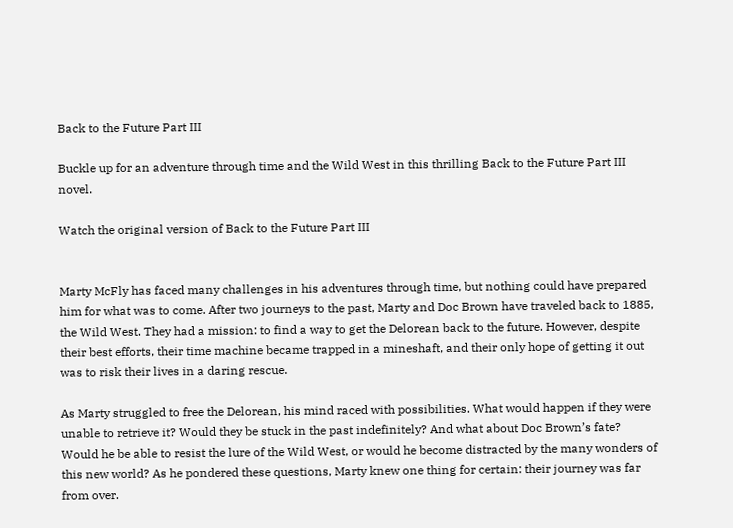Back to the Future Part III

Buckle up for an adventure through time and the Wild West in this thrilling Back to the Future Part III novel.

Watch the original version of Back to the Future Part III


Marty McFly has faced many challenges in his adventures through time, but nothing could have prepared him for what was to come. After two journeys to the past, Marty and Doc Brown have traveled back to 1885, the Wild West. They had a mission: to find a way to get the Delorean back to the future. However, despite their best efforts, their time machine became trapped in a mineshaft, and their only hope of getting it out was to risk their lives in a daring rescue.

As Marty struggled to free the Delorean, his mind raced with possibilities. What would happen if they were unable to retrieve it? Would they be stuck in the past indefinitely? And what about Doc Brown’s fate? Would he be able to resist the lure of the Wild West, or would he become distracted by the many wonders of this new world? As he pondered these questions, Marty knew one thing for certain: their journey was far from over.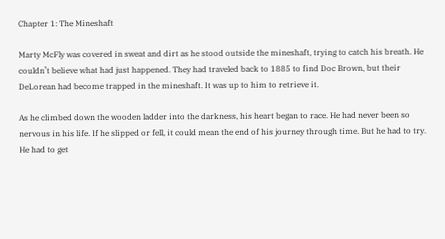Chapter 1: The Mineshaft

Marty McFly was covered in sweat and dirt as he stood outside the mineshaft, trying to catch his breath. He couldn’t believe what had just happened. They had traveled back to 1885 to find Doc Brown, but their DeLorean had become trapped in the mineshaft. It was up to him to retrieve it.

As he climbed down the wooden ladder into the darkness, his heart began to race. He had never been so nervous in his life. If he slipped or fell, it could mean the end of his journey through time. But he had to try. He had to get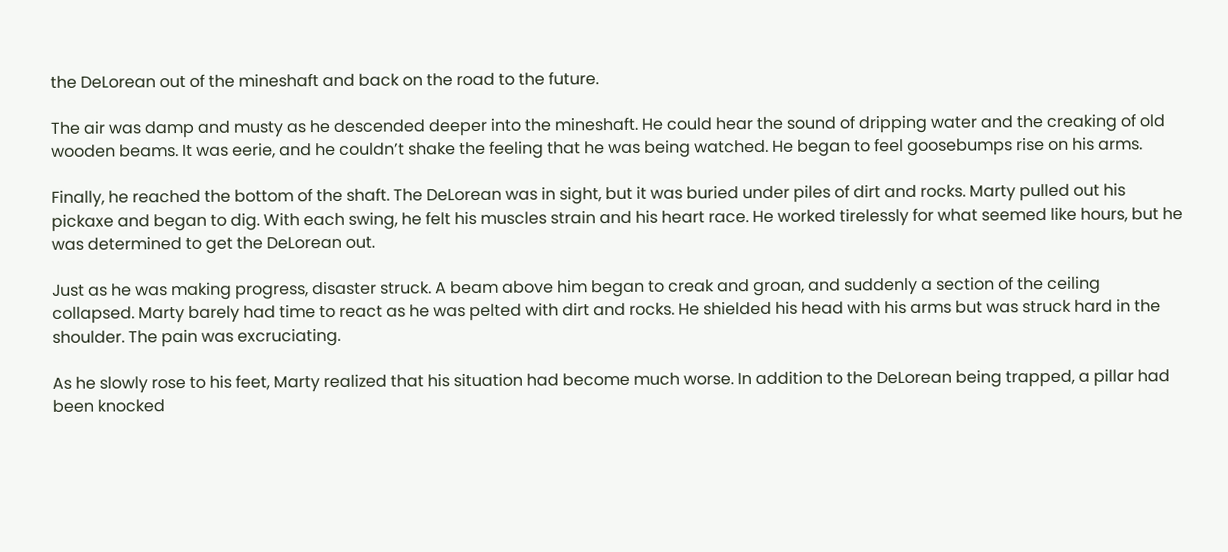the DeLorean out of the mineshaft and back on the road to the future.

The air was damp and musty as he descended deeper into the mineshaft. He could hear the sound of dripping water and the creaking of old wooden beams. It was eerie, and he couldn’t shake the feeling that he was being watched. He began to feel goosebumps rise on his arms.

Finally, he reached the bottom of the shaft. The DeLorean was in sight, but it was buried under piles of dirt and rocks. Marty pulled out his pickaxe and began to dig. With each swing, he felt his muscles strain and his heart race. He worked tirelessly for what seemed like hours, but he was determined to get the DeLorean out.

Just as he was making progress, disaster struck. A beam above him began to creak and groan, and suddenly a section of the ceiling collapsed. Marty barely had time to react as he was pelted with dirt and rocks. He shielded his head with his arms but was struck hard in the shoulder. The pain was excruciating.

As he slowly rose to his feet, Marty realized that his situation had become much worse. In addition to the DeLorean being trapped, a pillar had been knocked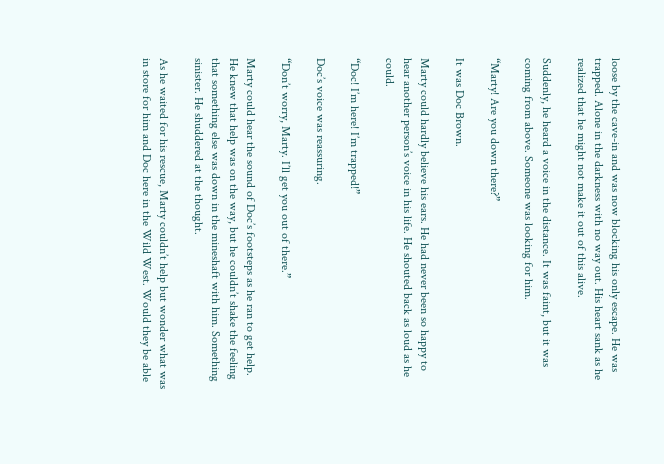loose by the cave-in and was now blocking his only escape. He was trapped. Alone in the darkness with no way out. His heart sank as he realized that he might not make it out of this alive.

Suddenly, he heard a voice in the distance. It was faint, but it was coming from above. Someone was looking for him.

“Marty! Are you down there?”

It was Doc Brown.

Marty could hardly believe his ears. He had never been so happy to hear another person’s voice in his life. He shouted back as loud as he could.

“Doc! I’m here! I’m trapped!”

Doc’s voice was reassuring.

“Don’t worry, Marty. I’ll get you out of there.”

Marty could hear the sound of Doc’s footsteps as he ran to get help. He knew that help was on the way, but he couldn’t shake the feeling that something else was down in the mineshaft with him. Something sinister. He shuddered at the thought.

As he waited for his rescue, Marty couldn’t help but wonder what was in store for him and Doc here in the Wild West. Would they be able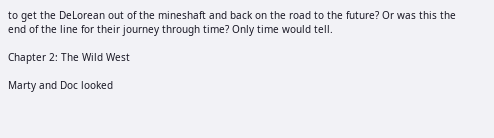to get the DeLorean out of the mineshaft and back on the road to the future? Or was this the end of the line for their journey through time? Only time would tell.

Chapter 2: The Wild West

Marty and Doc looked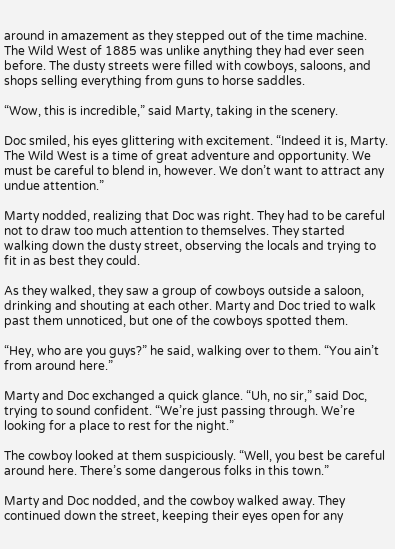around in amazement as they stepped out of the time machine. The Wild West of 1885 was unlike anything they had ever seen before. The dusty streets were filled with cowboys, saloons, and shops selling everything from guns to horse saddles.

“Wow, this is incredible,” said Marty, taking in the scenery.

Doc smiled, his eyes glittering with excitement. “Indeed it is, Marty. The Wild West is a time of great adventure and opportunity. We must be careful to blend in, however. We don’t want to attract any undue attention.”

Marty nodded, realizing that Doc was right. They had to be careful not to draw too much attention to themselves. They started walking down the dusty street, observing the locals and trying to fit in as best they could.

As they walked, they saw a group of cowboys outside a saloon, drinking and shouting at each other. Marty and Doc tried to walk past them unnoticed, but one of the cowboys spotted them.

“Hey, who are you guys?” he said, walking over to them. “You ain’t from around here.”

Marty and Doc exchanged a quick glance. “Uh, no sir,” said Doc, trying to sound confident. “We’re just passing through. We’re looking for a place to rest for the night.”

The cowboy looked at them suspiciously. “Well, you best be careful around here. There’s some dangerous folks in this town.”

Marty and Doc nodded, and the cowboy walked away. They continued down the street, keeping their eyes open for any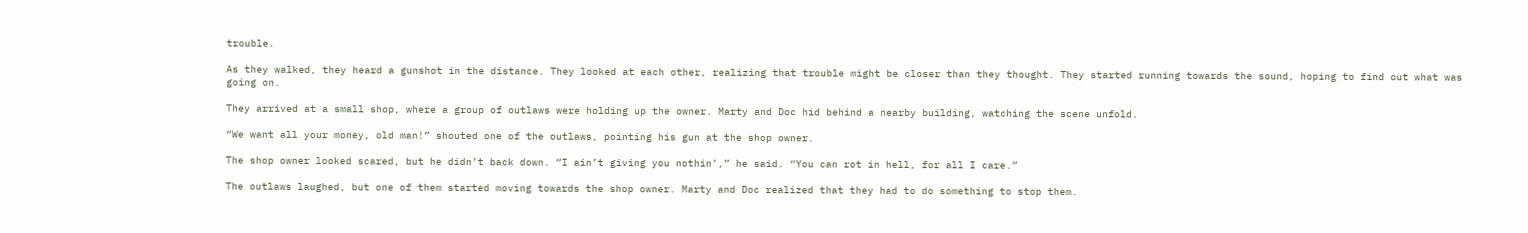trouble.

As they walked, they heard a gunshot in the distance. They looked at each other, realizing that trouble might be closer than they thought. They started running towards the sound, hoping to find out what was going on.

They arrived at a small shop, where a group of outlaws were holding up the owner. Marty and Doc hid behind a nearby building, watching the scene unfold.

“We want all your money, old man!” shouted one of the outlaws, pointing his gun at the shop owner.

The shop owner looked scared, but he didn’t back down. “I ain’t giving you nothin’,” he said. “You can rot in hell, for all I care.”

The outlaws laughed, but one of them started moving towards the shop owner. Marty and Doc realized that they had to do something to stop them.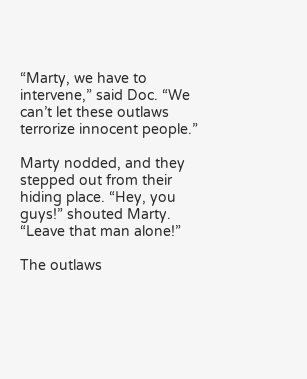“Marty, we have to intervene,” said Doc. “We can’t let these outlaws terrorize innocent people.”

Marty nodded, and they stepped out from their hiding place. “Hey, you guys!” shouted Marty. “Leave that man alone!”

The outlaws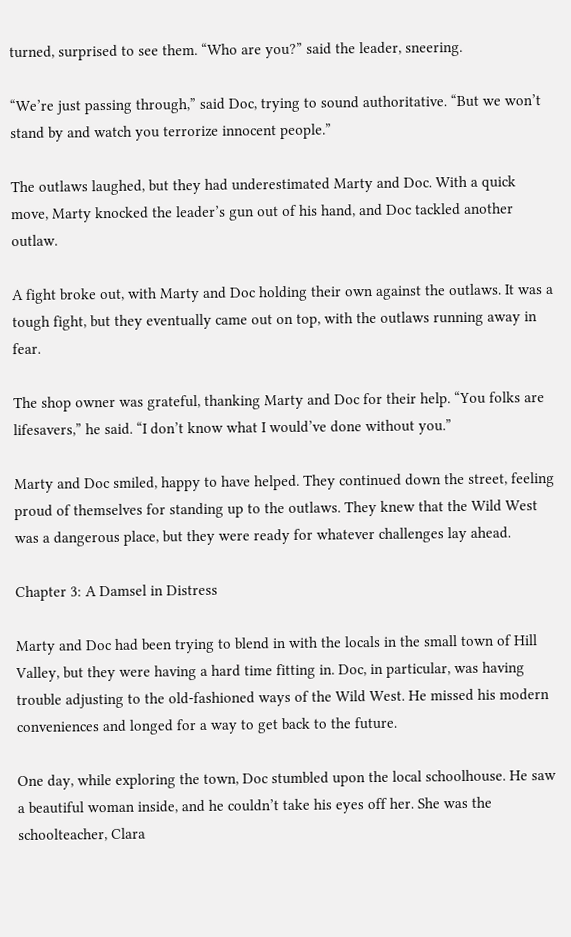turned, surprised to see them. “Who are you?” said the leader, sneering.

“We’re just passing through,” said Doc, trying to sound authoritative. “But we won’t stand by and watch you terrorize innocent people.”

The outlaws laughed, but they had underestimated Marty and Doc. With a quick move, Marty knocked the leader’s gun out of his hand, and Doc tackled another outlaw.

A fight broke out, with Marty and Doc holding their own against the outlaws. It was a tough fight, but they eventually came out on top, with the outlaws running away in fear.

The shop owner was grateful, thanking Marty and Doc for their help. “You folks are lifesavers,” he said. “I don’t know what I would’ve done without you.”

Marty and Doc smiled, happy to have helped. They continued down the street, feeling proud of themselves for standing up to the outlaws. They knew that the Wild West was a dangerous place, but they were ready for whatever challenges lay ahead.

Chapter 3: A Damsel in Distress

Marty and Doc had been trying to blend in with the locals in the small town of Hill Valley, but they were having a hard time fitting in. Doc, in particular, was having trouble adjusting to the old-fashioned ways of the Wild West. He missed his modern conveniences and longed for a way to get back to the future.

One day, while exploring the town, Doc stumbled upon the local schoolhouse. He saw a beautiful woman inside, and he couldn’t take his eyes off her. She was the schoolteacher, Clara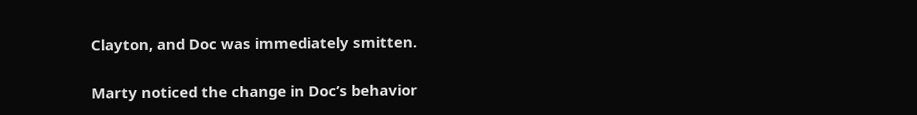Clayton, and Doc was immediately smitten.

Marty noticed the change in Doc’s behavior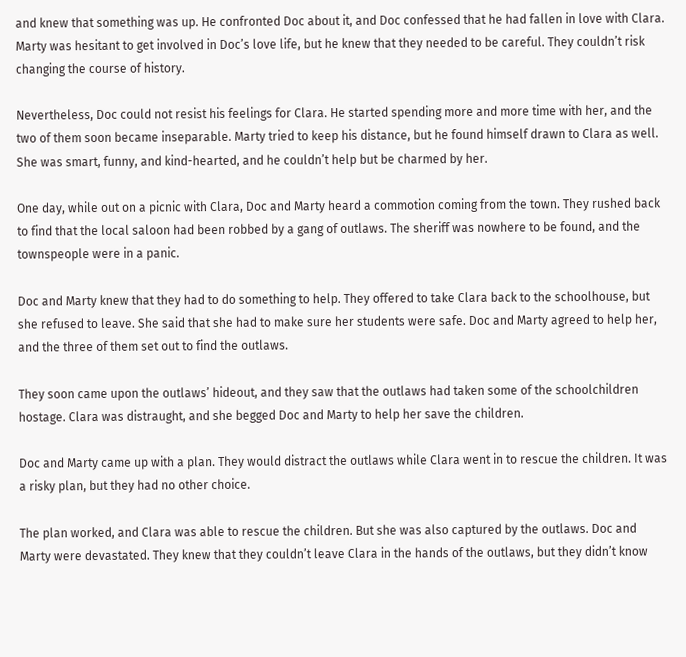and knew that something was up. He confronted Doc about it, and Doc confessed that he had fallen in love with Clara. Marty was hesitant to get involved in Doc’s love life, but he knew that they needed to be careful. They couldn’t risk changing the course of history.

Nevertheless, Doc could not resist his feelings for Clara. He started spending more and more time with her, and the two of them soon became inseparable. Marty tried to keep his distance, but he found himself drawn to Clara as well. She was smart, funny, and kind-hearted, and he couldn’t help but be charmed by her.

One day, while out on a picnic with Clara, Doc and Marty heard a commotion coming from the town. They rushed back to find that the local saloon had been robbed by a gang of outlaws. The sheriff was nowhere to be found, and the townspeople were in a panic.

Doc and Marty knew that they had to do something to help. They offered to take Clara back to the schoolhouse, but she refused to leave. She said that she had to make sure her students were safe. Doc and Marty agreed to help her, and the three of them set out to find the outlaws.

They soon came upon the outlaws’ hideout, and they saw that the outlaws had taken some of the schoolchildren hostage. Clara was distraught, and she begged Doc and Marty to help her save the children.

Doc and Marty came up with a plan. They would distract the outlaws while Clara went in to rescue the children. It was a risky plan, but they had no other choice.

The plan worked, and Clara was able to rescue the children. But she was also captured by the outlaws. Doc and Marty were devastated. They knew that they couldn’t leave Clara in the hands of the outlaws, but they didn’t know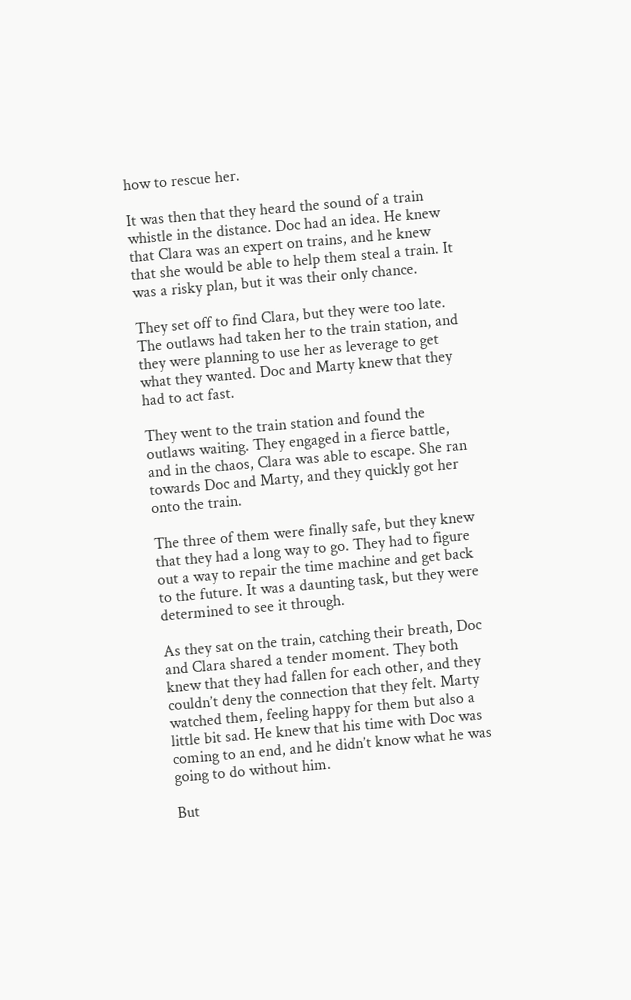how to rescue her.

It was then that they heard the sound of a train whistle in the distance. Doc had an idea. He knew that Clara was an expert on trains, and he knew that she would be able to help them steal a train. It was a risky plan, but it was their only chance.

They set off to find Clara, but they were too late. The outlaws had taken her to the train station, and they were planning to use her as leverage to get what they wanted. Doc and Marty knew that they had to act fast.

They went to the train station and found the outlaws waiting. They engaged in a fierce battle, and in the chaos, Clara was able to escape. She ran towards Doc and Marty, and they quickly got her onto the train.

The three of them were finally safe, but they knew that they had a long way to go. They had to figure out a way to repair the time machine and get back to the future. It was a daunting task, but they were determined to see it through.

As they sat on the train, catching their breath, Doc and Clara shared a tender moment. They both knew that they had fallen for each other, and they couldn’t deny the connection that they felt. Marty watched them, feeling happy for them but also a little bit sad. He knew that his time with Doc was coming to an end, and he didn’t know what he was going to do without him.

But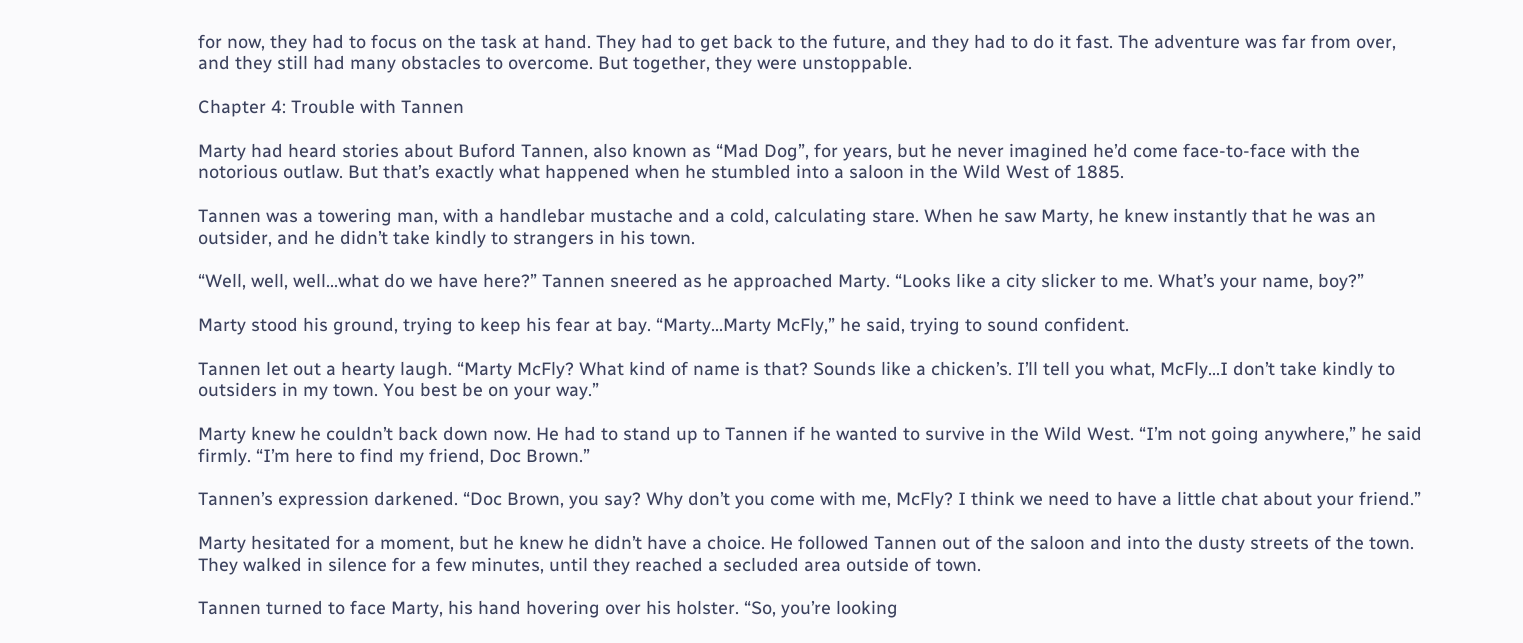for now, they had to focus on the task at hand. They had to get back to the future, and they had to do it fast. The adventure was far from over, and they still had many obstacles to overcome. But together, they were unstoppable.

Chapter 4: Trouble with Tannen

Marty had heard stories about Buford Tannen, also known as “Mad Dog”, for years, but he never imagined he’d come face-to-face with the notorious outlaw. But that’s exactly what happened when he stumbled into a saloon in the Wild West of 1885.

Tannen was a towering man, with a handlebar mustache and a cold, calculating stare. When he saw Marty, he knew instantly that he was an outsider, and he didn’t take kindly to strangers in his town.

“Well, well, well…what do we have here?” Tannen sneered as he approached Marty. “Looks like a city slicker to me. What’s your name, boy?”

Marty stood his ground, trying to keep his fear at bay. “Marty…Marty McFly,” he said, trying to sound confident.

Tannen let out a hearty laugh. “Marty McFly? What kind of name is that? Sounds like a chicken’s. I’ll tell you what, McFly…I don’t take kindly to outsiders in my town. You best be on your way.”

Marty knew he couldn’t back down now. He had to stand up to Tannen if he wanted to survive in the Wild West. “I’m not going anywhere,” he said firmly. “I’m here to find my friend, Doc Brown.”

Tannen’s expression darkened. “Doc Brown, you say? Why don’t you come with me, McFly? I think we need to have a little chat about your friend.”

Marty hesitated for a moment, but he knew he didn’t have a choice. He followed Tannen out of the saloon and into the dusty streets of the town. They walked in silence for a few minutes, until they reached a secluded area outside of town.

Tannen turned to face Marty, his hand hovering over his holster. “So, you’re looking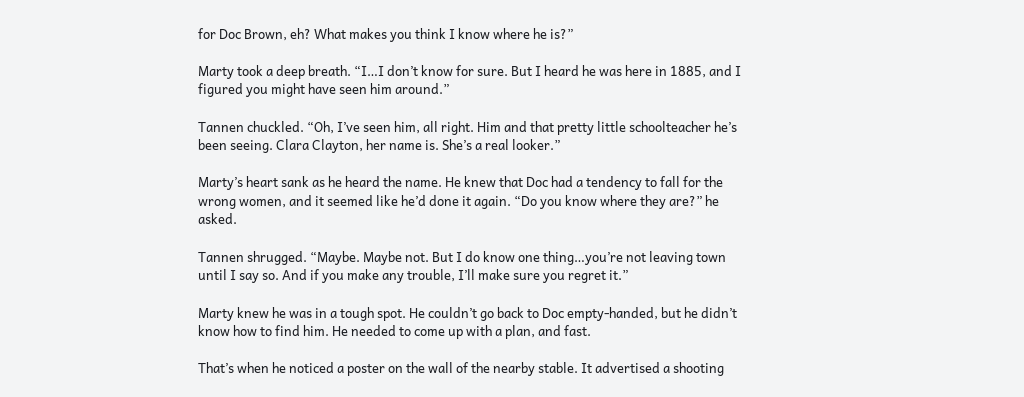for Doc Brown, eh? What makes you think I know where he is?”

Marty took a deep breath. “I…I don’t know for sure. But I heard he was here in 1885, and I figured you might have seen him around.”

Tannen chuckled. “Oh, I’ve seen him, all right. Him and that pretty little schoolteacher he’s been seeing. Clara Clayton, her name is. She’s a real looker.”

Marty’s heart sank as he heard the name. He knew that Doc had a tendency to fall for the wrong women, and it seemed like he’d done it again. “Do you know where they are?” he asked.

Tannen shrugged. “Maybe. Maybe not. But I do know one thing…you’re not leaving town until I say so. And if you make any trouble, I’ll make sure you regret it.”

Marty knew he was in a tough spot. He couldn’t go back to Doc empty-handed, but he didn’t know how to find him. He needed to come up with a plan, and fast.

That’s when he noticed a poster on the wall of the nearby stable. It advertised a shooting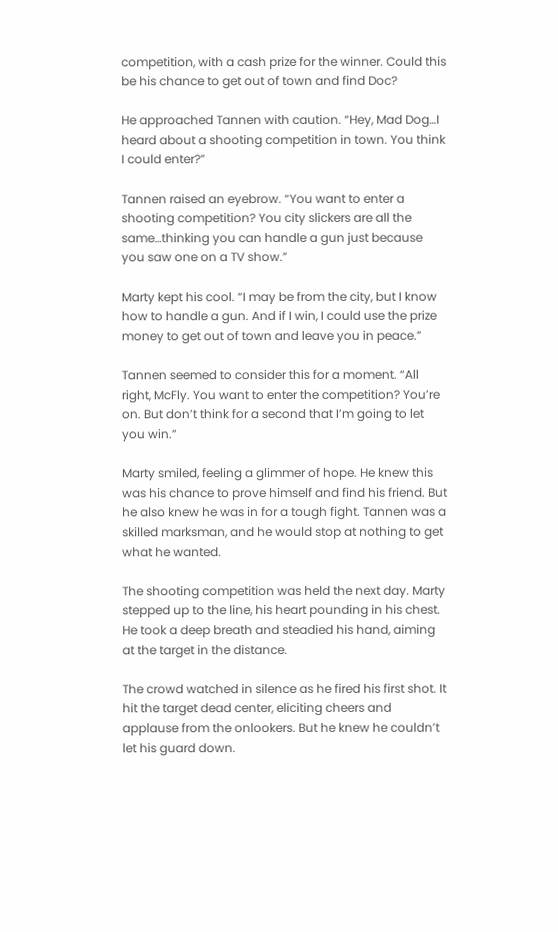competition, with a cash prize for the winner. Could this be his chance to get out of town and find Doc?

He approached Tannen with caution. “Hey, Mad Dog…I heard about a shooting competition in town. You think I could enter?”

Tannen raised an eyebrow. “You want to enter a shooting competition? You city slickers are all the same…thinking you can handle a gun just because you saw one on a TV show.”

Marty kept his cool. “I may be from the city, but I know how to handle a gun. And if I win, I could use the prize money to get out of town and leave you in peace.”

Tannen seemed to consider this for a moment. “All right, McFly. You want to enter the competition? You’re on. But don’t think for a second that I’m going to let you win.”

Marty smiled, feeling a glimmer of hope. He knew this was his chance to prove himself and find his friend. But he also knew he was in for a tough fight. Tannen was a skilled marksman, and he would stop at nothing to get what he wanted.

The shooting competition was held the next day. Marty stepped up to the line, his heart pounding in his chest. He took a deep breath and steadied his hand, aiming at the target in the distance.

The crowd watched in silence as he fired his first shot. It hit the target dead center, eliciting cheers and applause from the onlookers. But he knew he couldn’t let his guard down.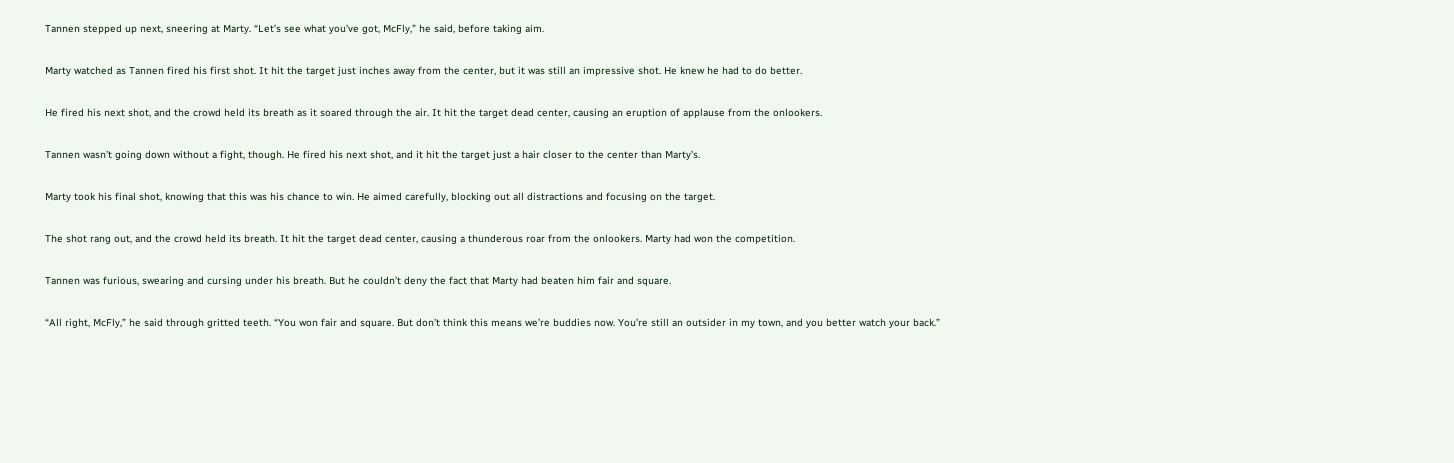Tannen stepped up next, sneering at Marty. “Let’s see what you’ve got, McFly,” he said, before taking aim.

Marty watched as Tannen fired his first shot. It hit the target just inches away from the center, but it was still an impressive shot. He knew he had to do better.

He fired his next shot, and the crowd held its breath as it soared through the air. It hit the target dead center, causing an eruption of applause from the onlookers.

Tannen wasn’t going down without a fight, though. He fired his next shot, and it hit the target just a hair closer to the center than Marty’s.

Marty took his final shot, knowing that this was his chance to win. He aimed carefully, blocking out all distractions and focusing on the target.

The shot rang out, and the crowd held its breath. It hit the target dead center, causing a thunderous roar from the onlookers. Marty had won the competition.

Tannen was furious, swearing and cursing under his breath. But he couldn’t deny the fact that Marty had beaten him fair and square.

“All right, McFly,” he said through gritted teeth. “You won fair and square. But don’t think this means we’re buddies now. You’re still an outsider in my town, and you better watch your back.”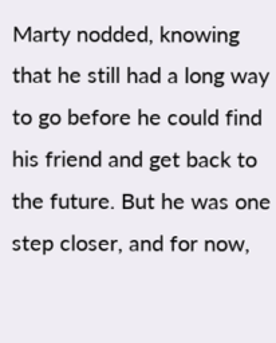Marty nodded, knowing that he still had a long way to go before he could find his friend and get back to the future. But he was one step closer, and for now,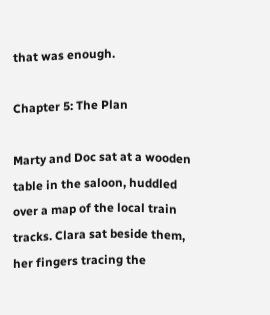that was enough.

Chapter 5: The Plan

Marty and Doc sat at a wooden table in the saloon, huddled over a map of the local train tracks. Clara sat beside them, her fingers tracing the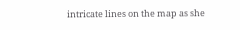intricate lines on the map as she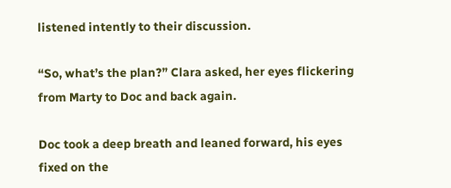listened intently to their discussion.

“So, what’s the plan?” Clara asked, her eyes flickering from Marty to Doc and back again.

Doc took a deep breath and leaned forward, his eyes fixed on the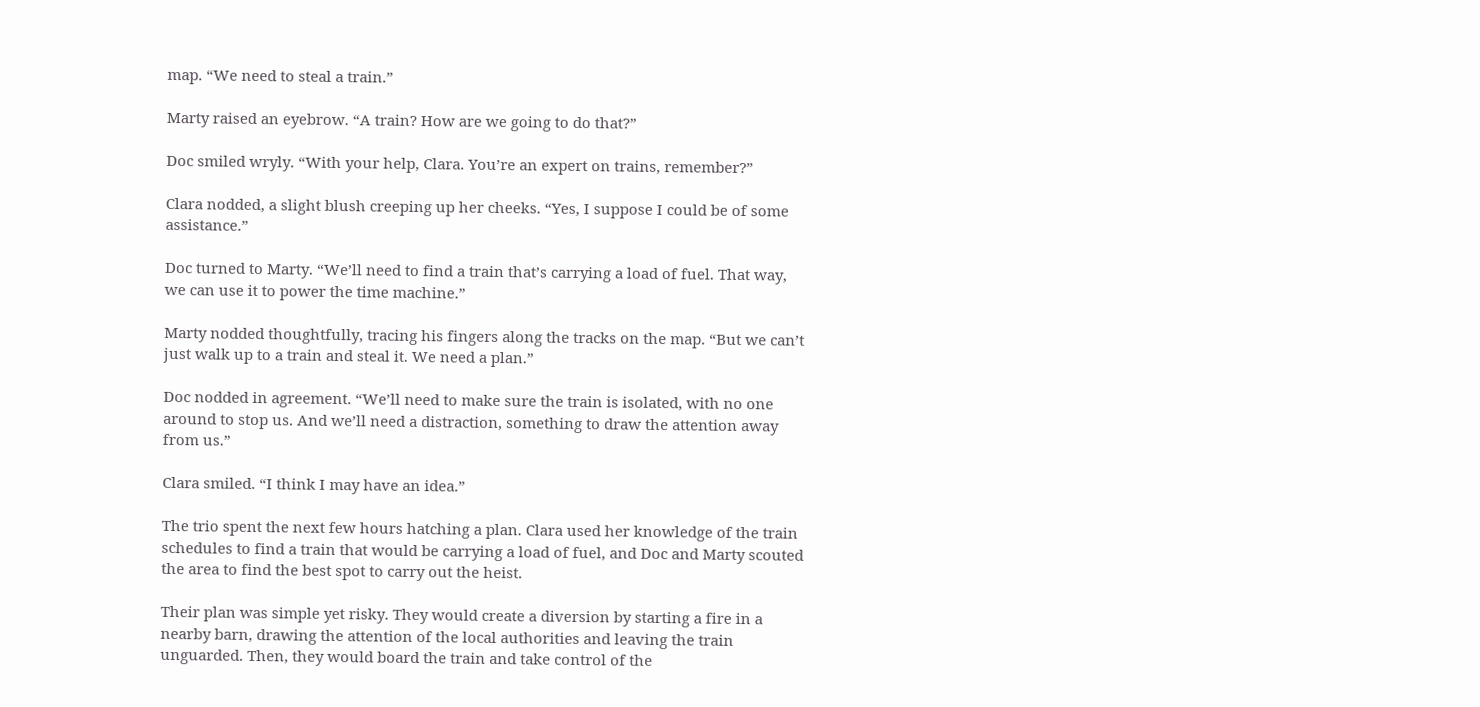map. “We need to steal a train.”

Marty raised an eyebrow. “A train? How are we going to do that?”

Doc smiled wryly. “With your help, Clara. You’re an expert on trains, remember?”

Clara nodded, a slight blush creeping up her cheeks. “Yes, I suppose I could be of some assistance.”

Doc turned to Marty. “We’ll need to find a train that’s carrying a load of fuel. That way, we can use it to power the time machine.”

Marty nodded thoughtfully, tracing his fingers along the tracks on the map. “But we can’t just walk up to a train and steal it. We need a plan.”

Doc nodded in agreement. “We’ll need to make sure the train is isolated, with no one around to stop us. And we’ll need a distraction, something to draw the attention away from us.”

Clara smiled. “I think I may have an idea.”

The trio spent the next few hours hatching a plan. Clara used her knowledge of the train schedules to find a train that would be carrying a load of fuel, and Doc and Marty scouted the area to find the best spot to carry out the heist.

Their plan was simple yet risky. They would create a diversion by starting a fire in a nearby barn, drawing the attention of the local authorities and leaving the train unguarded. Then, they would board the train and take control of the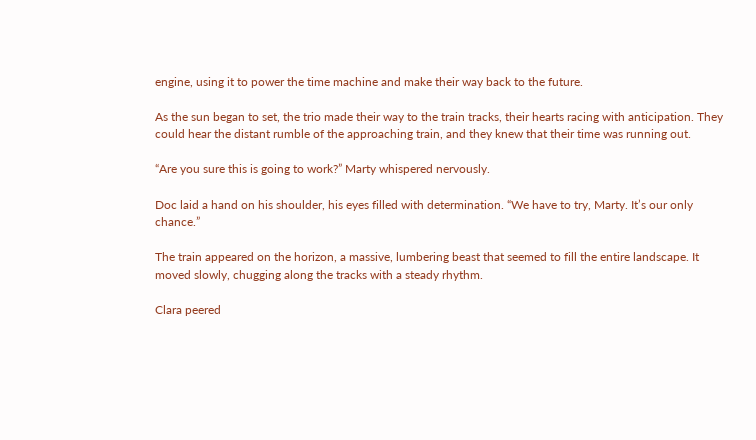engine, using it to power the time machine and make their way back to the future.

As the sun began to set, the trio made their way to the train tracks, their hearts racing with anticipation. They could hear the distant rumble of the approaching train, and they knew that their time was running out.

“Are you sure this is going to work?” Marty whispered nervously.

Doc laid a hand on his shoulder, his eyes filled with determination. “We have to try, Marty. It’s our only chance.”

The train appeared on the horizon, a massive, lumbering beast that seemed to fill the entire landscape. It moved slowly, chugging along the tracks with a steady rhythm.

Clara peered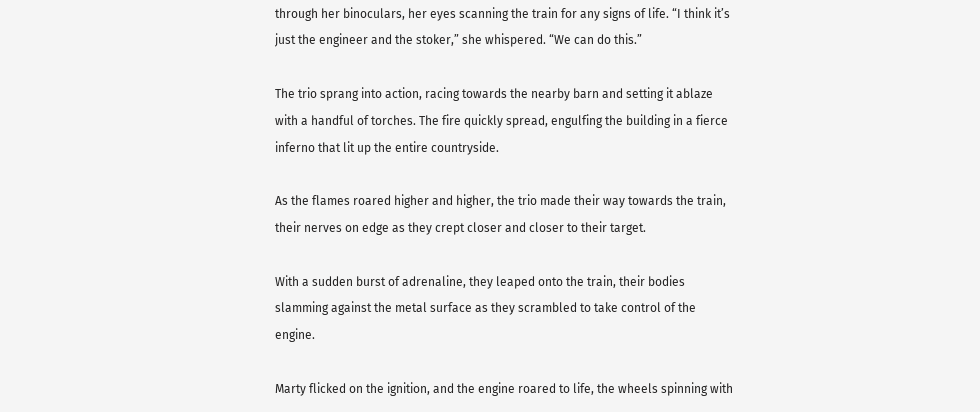through her binoculars, her eyes scanning the train for any signs of life. “I think it’s just the engineer and the stoker,” she whispered. “We can do this.”

The trio sprang into action, racing towards the nearby barn and setting it ablaze with a handful of torches. The fire quickly spread, engulfing the building in a fierce inferno that lit up the entire countryside.

As the flames roared higher and higher, the trio made their way towards the train, their nerves on edge as they crept closer and closer to their target.

With a sudden burst of adrenaline, they leaped onto the train, their bodies slamming against the metal surface as they scrambled to take control of the engine.

Marty flicked on the ignition, and the engine roared to life, the wheels spinning with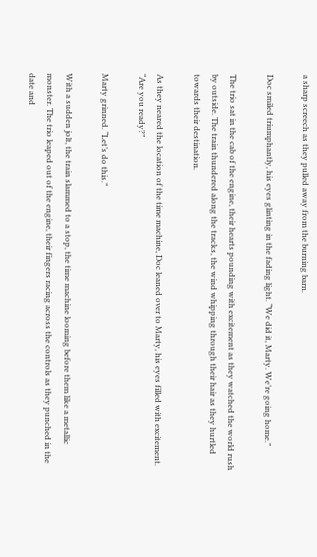a sharp screech as they pulled away from the burning barn.

Doc smiled triumphantly, his eyes glinting in the fading light. “We did it, Marty. We’re going home.”

The trio sat in the cab of the engine, their hearts pounding with excitement as they watched the world rush by outside. The train thundered along the tracks, the wind whipping through their hair as they hurtled towards their destination.

As they neared the location of the time machine, Doc leaned over to Marty, his eyes filled with excitement. “Are you ready?”

Marty grinned. “Let’s do this.”

With a sudden jolt, the train slammed to a stop, the time machine looming before them like a metallic monster. The trio leaped out of the engine, their fingers racing across the controls as they punched in the date and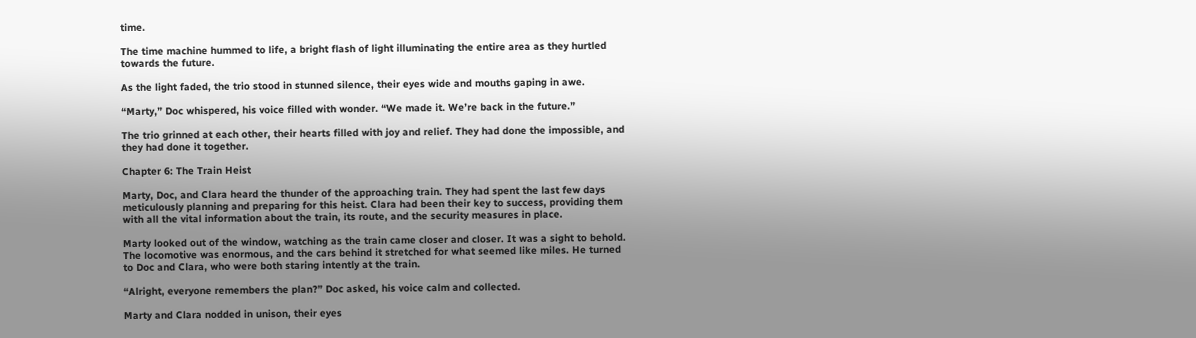time.

The time machine hummed to life, a bright flash of light illuminating the entire area as they hurtled towards the future.

As the light faded, the trio stood in stunned silence, their eyes wide and mouths gaping in awe.

“Marty,” Doc whispered, his voice filled with wonder. “We made it. We’re back in the future.”

The trio grinned at each other, their hearts filled with joy and relief. They had done the impossible, and they had done it together.

Chapter 6: The Train Heist

Marty, Doc, and Clara heard the thunder of the approaching train. They had spent the last few days meticulously planning and preparing for this heist. Clara had been their key to success, providing them with all the vital information about the train, its route, and the security measures in place.

Marty looked out of the window, watching as the train came closer and closer. It was a sight to behold. The locomotive was enormous, and the cars behind it stretched for what seemed like miles. He turned to Doc and Clara, who were both staring intently at the train.

“Alright, everyone remembers the plan?” Doc asked, his voice calm and collected.

Marty and Clara nodded in unison, their eyes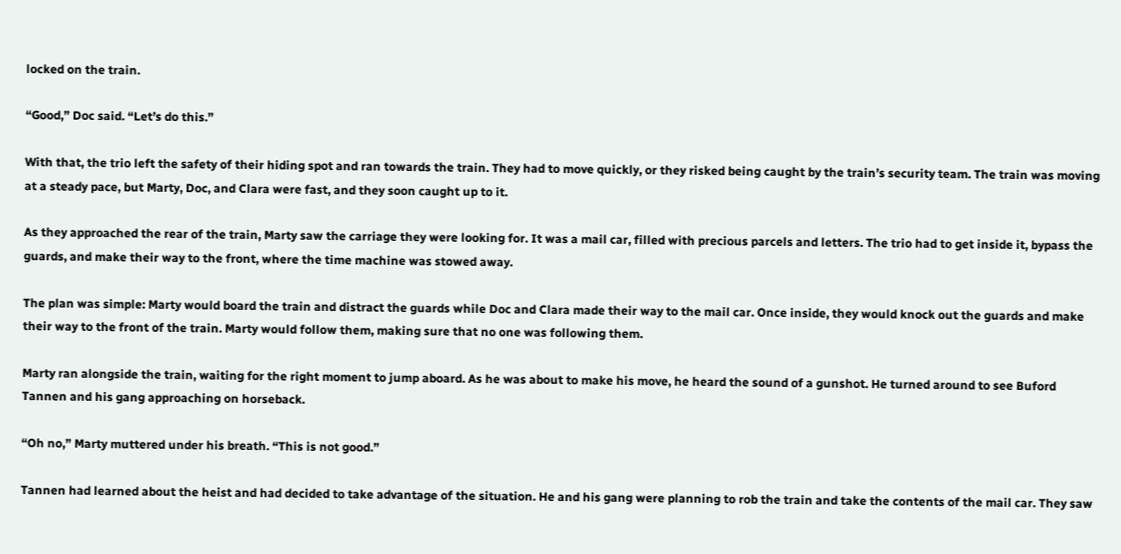locked on the train.

“Good,” Doc said. “Let’s do this.”

With that, the trio left the safety of their hiding spot and ran towards the train. They had to move quickly, or they risked being caught by the train’s security team. The train was moving at a steady pace, but Marty, Doc, and Clara were fast, and they soon caught up to it.

As they approached the rear of the train, Marty saw the carriage they were looking for. It was a mail car, filled with precious parcels and letters. The trio had to get inside it, bypass the guards, and make their way to the front, where the time machine was stowed away.

The plan was simple: Marty would board the train and distract the guards while Doc and Clara made their way to the mail car. Once inside, they would knock out the guards and make their way to the front of the train. Marty would follow them, making sure that no one was following them.

Marty ran alongside the train, waiting for the right moment to jump aboard. As he was about to make his move, he heard the sound of a gunshot. He turned around to see Buford Tannen and his gang approaching on horseback.

“Oh no,” Marty muttered under his breath. “This is not good.”

Tannen had learned about the heist and had decided to take advantage of the situation. He and his gang were planning to rob the train and take the contents of the mail car. They saw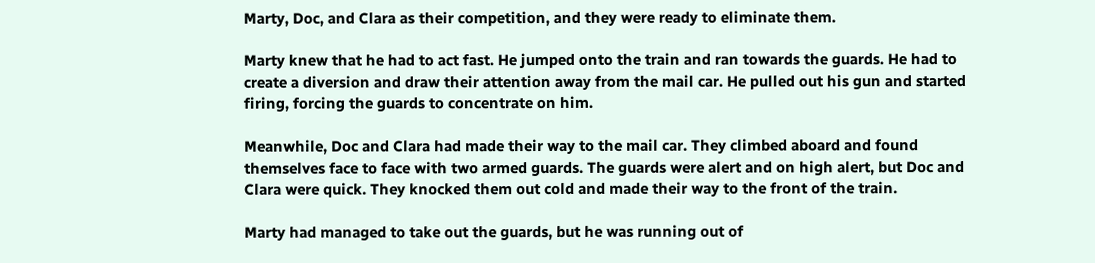Marty, Doc, and Clara as their competition, and they were ready to eliminate them.

Marty knew that he had to act fast. He jumped onto the train and ran towards the guards. He had to create a diversion and draw their attention away from the mail car. He pulled out his gun and started firing, forcing the guards to concentrate on him.

Meanwhile, Doc and Clara had made their way to the mail car. They climbed aboard and found themselves face to face with two armed guards. The guards were alert and on high alert, but Doc and Clara were quick. They knocked them out cold and made their way to the front of the train.

Marty had managed to take out the guards, but he was running out of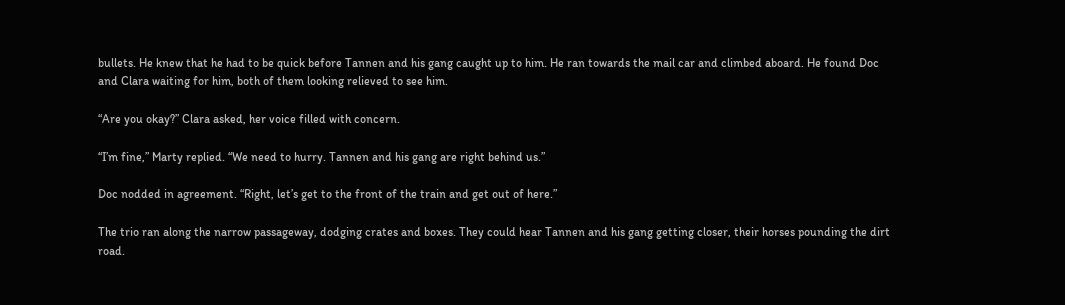bullets. He knew that he had to be quick before Tannen and his gang caught up to him. He ran towards the mail car and climbed aboard. He found Doc and Clara waiting for him, both of them looking relieved to see him.

“Are you okay?” Clara asked, her voice filled with concern.

“I’m fine,” Marty replied. “We need to hurry. Tannen and his gang are right behind us.”

Doc nodded in agreement. “Right, let’s get to the front of the train and get out of here.”

The trio ran along the narrow passageway, dodging crates and boxes. They could hear Tannen and his gang getting closer, their horses pounding the dirt road.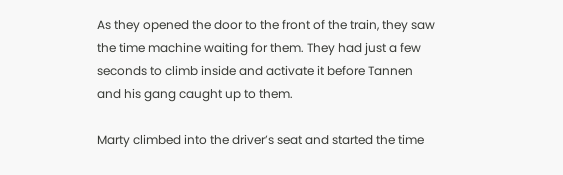As they opened the door to the front of the train, they saw the time machine waiting for them. They had just a few seconds to climb inside and activate it before Tannen and his gang caught up to them.

Marty climbed into the driver’s seat and started the time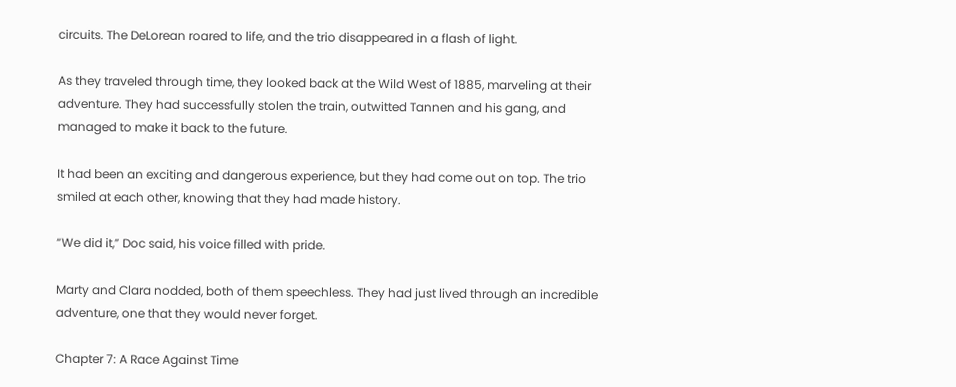circuits. The DeLorean roared to life, and the trio disappeared in a flash of light.

As they traveled through time, they looked back at the Wild West of 1885, marveling at their adventure. They had successfully stolen the train, outwitted Tannen and his gang, and managed to make it back to the future.

It had been an exciting and dangerous experience, but they had come out on top. The trio smiled at each other, knowing that they had made history.

“We did it,” Doc said, his voice filled with pride.

Marty and Clara nodded, both of them speechless. They had just lived through an incredible adventure, one that they would never forget.

Chapter 7: A Race Against Time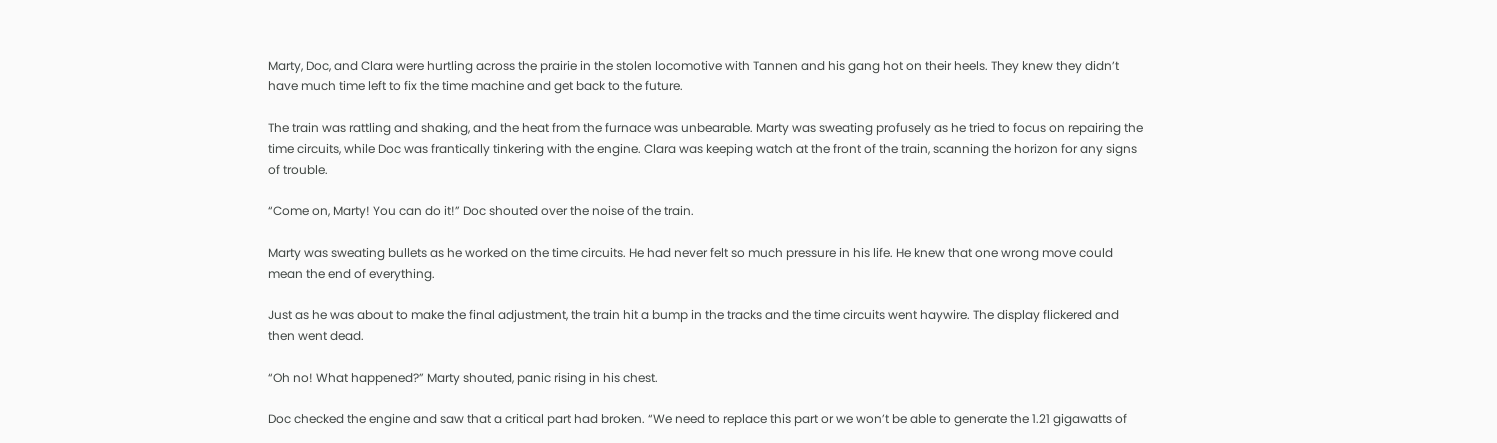Marty, Doc, and Clara were hurtling across the prairie in the stolen locomotive with Tannen and his gang hot on their heels. They knew they didn’t have much time left to fix the time machine and get back to the future.

The train was rattling and shaking, and the heat from the furnace was unbearable. Marty was sweating profusely as he tried to focus on repairing the time circuits, while Doc was frantically tinkering with the engine. Clara was keeping watch at the front of the train, scanning the horizon for any signs of trouble.

“Come on, Marty! You can do it!” Doc shouted over the noise of the train.

Marty was sweating bullets as he worked on the time circuits. He had never felt so much pressure in his life. He knew that one wrong move could mean the end of everything.

Just as he was about to make the final adjustment, the train hit a bump in the tracks and the time circuits went haywire. The display flickered and then went dead.

“Oh no! What happened?” Marty shouted, panic rising in his chest.

Doc checked the engine and saw that a critical part had broken. “We need to replace this part or we won’t be able to generate the 1.21 gigawatts of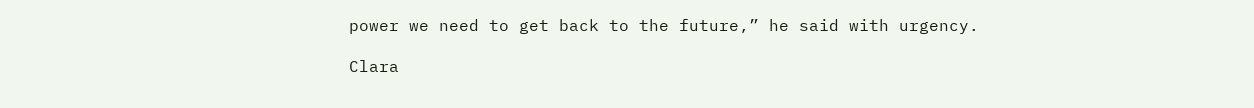power we need to get back to the future,” he said with urgency.

Clara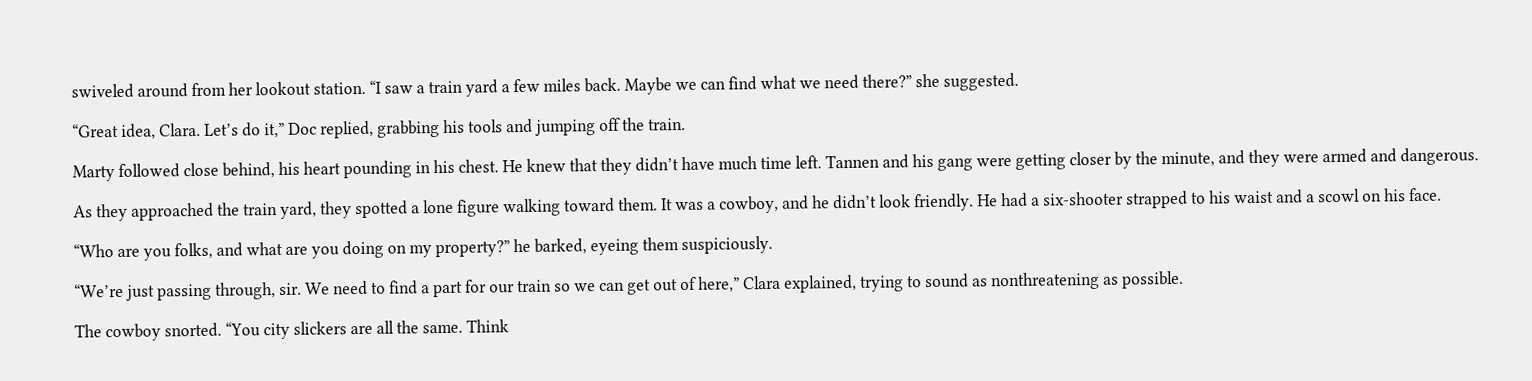swiveled around from her lookout station. “I saw a train yard a few miles back. Maybe we can find what we need there?” she suggested.

“Great idea, Clara. Let’s do it,” Doc replied, grabbing his tools and jumping off the train.

Marty followed close behind, his heart pounding in his chest. He knew that they didn’t have much time left. Tannen and his gang were getting closer by the minute, and they were armed and dangerous.

As they approached the train yard, they spotted a lone figure walking toward them. It was a cowboy, and he didn’t look friendly. He had a six-shooter strapped to his waist and a scowl on his face.

“Who are you folks, and what are you doing on my property?” he barked, eyeing them suspiciously.

“We’re just passing through, sir. We need to find a part for our train so we can get out of here,” Clara explained, trying to sound as nonthreatening as possible.

The cowboy snorted. “You city slickers are all the same. Think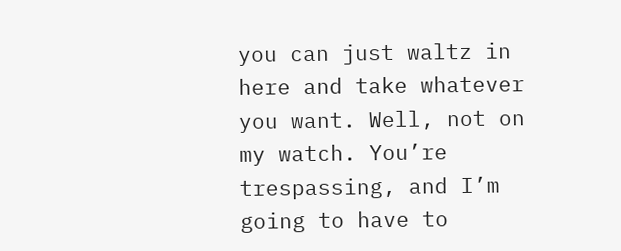you can just waltz in here and take whatever you want. Well, not on my watch. You’re trespassing, and I’m going to have to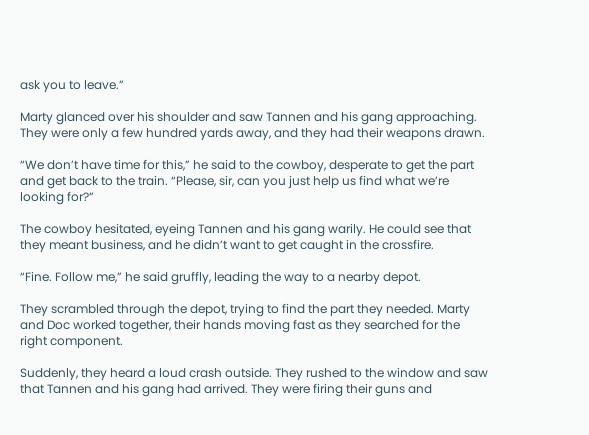ask you to leave.”

Marty glanced over his shoulder and saw Tannen and his gang approaching. They were only a few hundred yards away, and they had their weapons drawn.

“We don’t have time for this,” he said to the cowboy, desperate to get the part and get back to the train. “Please, sir, can you just help us find what we’re looking for?”

The cowboy hesitated, eyeing Tannen and his gang warily. He could see that they meant business, and he didn’t want to get caught in the crossfire.

“Fine. Follow me,” he said gruffly, leading the way to a nearby depot.

They scrambled through the depot, trying to find the part they needed. Marty and Doc worked together, their hands moving fast as they searched for the right component.

Suddenly, they heard a loud crash outside. They rushed to the window and saw that Tannen and his gang had arrived. They were firing their guns and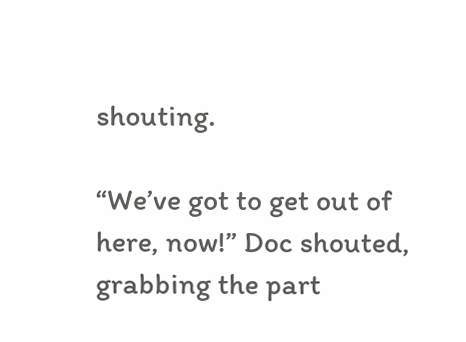shouting.

“We’ve got to get out of here, now!” Doc shouted, grabbing the part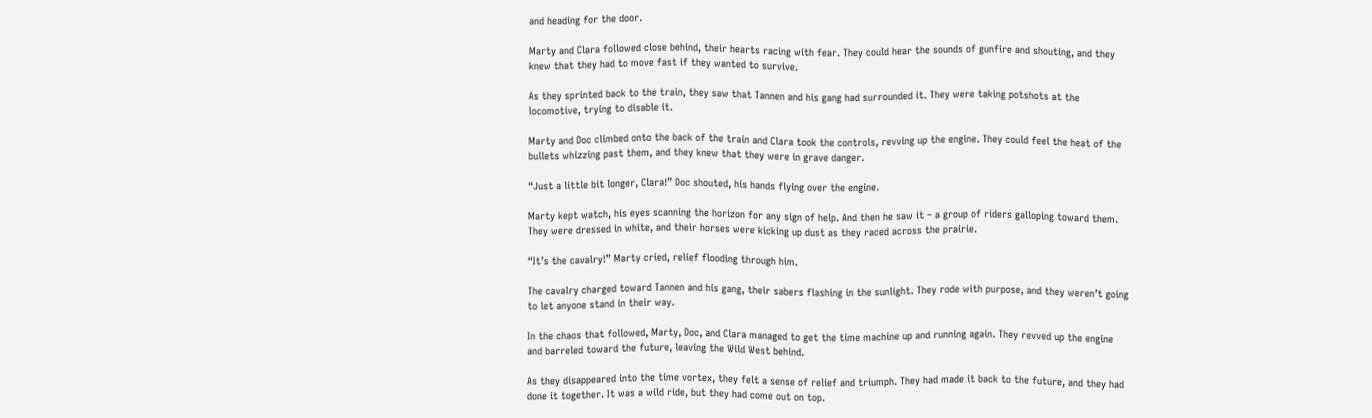and heading for the door.

Marty and Clara followed close behind, their hearts racing with fear. They could hear the sounds of gunfire and shouting, and they knew that they had to move fast if they wanted to survive.

As they sprinted back to the train, they saw that Tannen and his gang had surrounded it. They were taking potshots at the locomotive, trying to disable it.

Marty and Doc climbed onto the back of the train and Clara took the controls, revving up the engine. They could feel the heat of the bullets whizzing past them, and they knew that they were in grave danger.

“Just a little bit longer, Clara!” Doc shouted, his hands flying over the engine.

Marty kept watch, his eyes scanning the horizon for any sign of help. And then he saw it – a group of riders galloping toward them. They were dressed in white, and their horses were kicking up dust as they raced across the prairie.

“It’s the cavalry!” Marty cried, relief flooding through him.

The cavalry charged toward Tannen and his gang, their sabers flashing in the sunlight. They rode with purpose, and they weren’t going to let anyone stand in their way.

In the chaos that followed, Marty, Doc, and Clara managed to get the time machine up and running again. They revved up the engine and barreled toward the future, leaving the Wild West behind.

As they disappeared into the time vortex, they felt a sense of relief and triumph. They had made it back to the future, and they had done it together. It was a wild ride, but they had come out on top.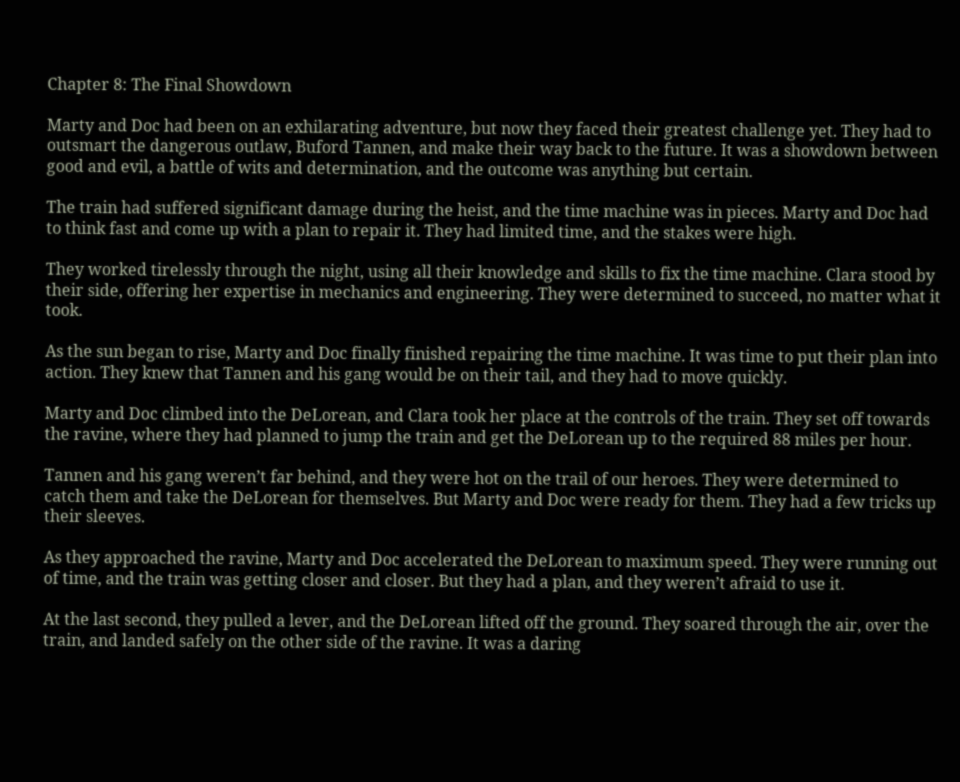Chapter 8: The Final Showdown

Marty and Doc had been on an exhilarating adventure, but now they faced their greatest challenge yet. They had to outsmart the dangerous outlaw, Buford Tannen, and make their way back to the future. It was a showdown between good and evil, a battle of wits and determination, and the outcome was anything but certain.

The train had suffered significant damage during the heist, and the time machine was in pieces. Marty and Doc had to think fast and come up with a plan to repair it. They had limited time, and the stakes were high.

They worked tirelessly through the night, using all their knowledge and skills to fix the time machine. Clara stood by their side, offering her expertise in mechanics and engineering. They were determined to succeed, no matter what it took.

As the sun began to rise, Marty and Doc finally finished repairing the time machine. It was time to put their plan into action. They knew that Tannen and his gang would be on their tail, and they had to move quickly.

Marty and Doc climbed into the DeLorean, and Clara took her place at the controls of the train. They set off towards the ravine, where they had planned to jump the train and get the DeLorean up to the required 88 miles per hour.

Tannen and his gang weren’t far behind, and they were hot on the trail of our heroes. They were determined to catch them and take the DeLorean for themselves. But Marty and Doc were ready for them. They had a few tricks up their sleeves.

As they approached the ravine, Marty and Doc accelerated the DeLorean to maximum speed. They were running out of time, and the train was getting closer and closer. But they had a plan, and they weren’t afraid to use it.

At the last second, they pulled a lever, and the DeLorean lifted off the ground. They soared through the air, over the train, and landed safely on the other side of the ravine. It was a daring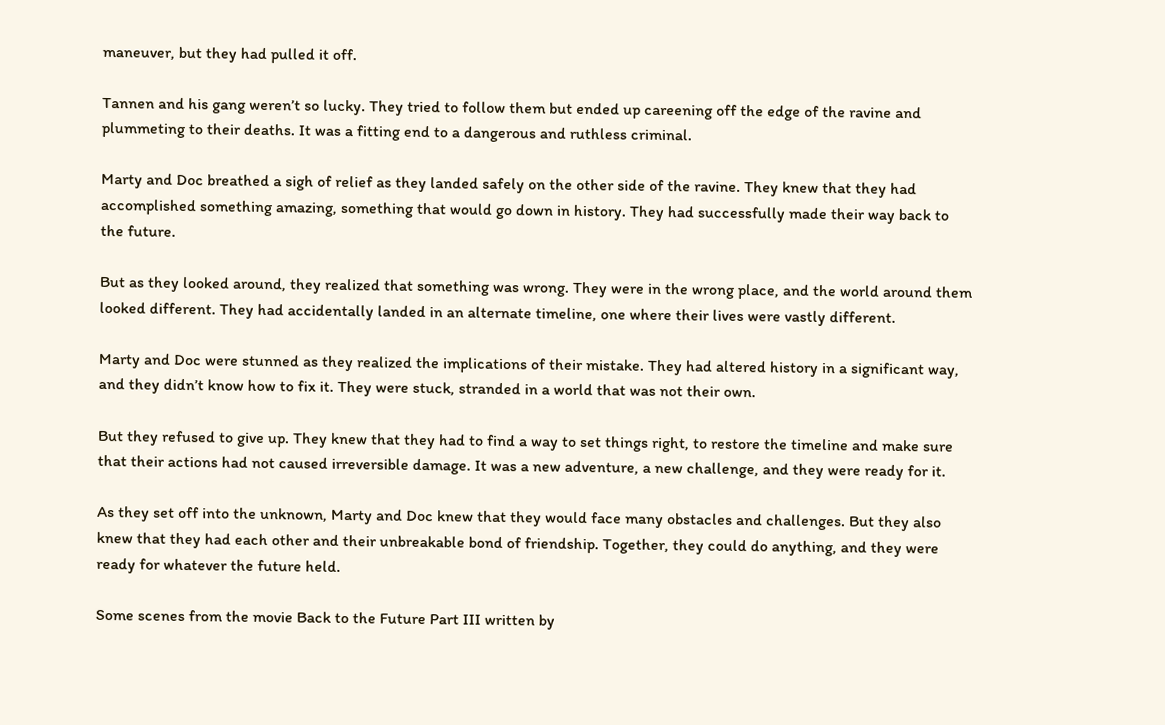maneuver, but they had pulled it off.

Tannen and his gang weren’t so lucky. They tried to follow them but ended up careening off the edge of the ravine and plummeting to their deaths. It was a fitting end to a dangerous and ruthless criminal.

Marty and Doc breathed a sigh of relief as they landed safely on the other side of the ravine. They knew that they had accomplished something amazing, something that would go down in history. They had successfully made their way back to the future.

But as they looked around, they realized that something was wrong. They were in the wrong place, and the world around them looked different. They had accidentally landed in an alternate timeline, one where their lives were vastly different.

Marty and Doc were stunned as they realized the implications of their mistake. They had altered history in a significant way, and they didn’t know how to fix it. They were stuck, stranded in a world that was not their own.

But they refused to give up. They knew that they had to find a way to set things right, to restore the timeline and make sure that their actions had not caused irreversible damage. It was a new adventure, a new challenge, and they were ready for it.

As they set off into the unknown, Marty and Doc knew that they would face many obstacles and challenges. But they also knew that they had each other and their unbreakable bond of friendship. Together, they could do anything, and they were ready for whatever the future held.

Some scenes from the movie Back to the Future Part III written by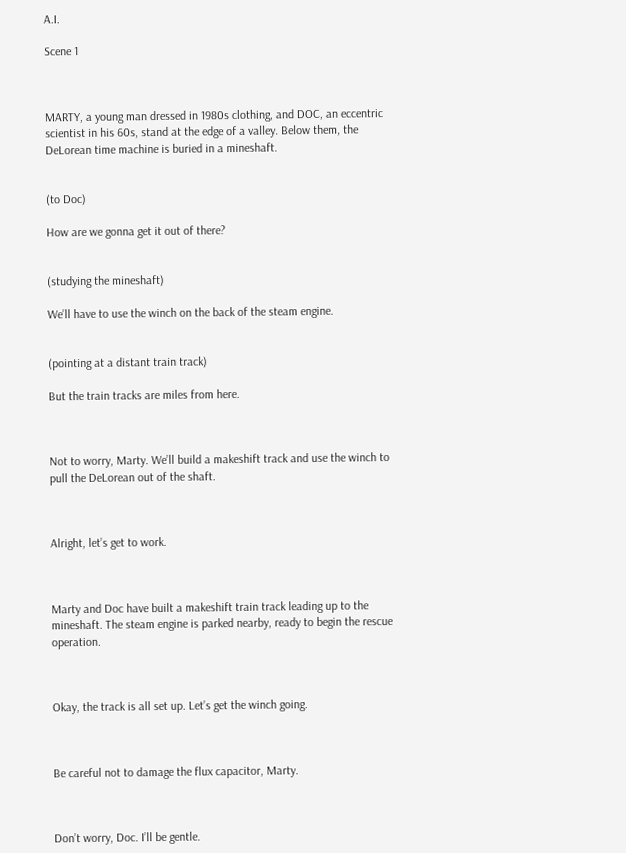A.I.

Scene 1



MARTY, a young man dressed in 1980s clothing, and DOC, an eccentric scientist in his 60s, stand at the edge of a valley. Below them, the DeLorean time machine is buried in a mineshaft.


(to Doc)

How are we gonna get it out of there?


(studying the mineshaft)

We’ll have to use the winch on the back of the steam engine.


(pointing at a distant train track)

But the train tracks are miles from here.



Not to worry, Marty. We’ll build a makeshift track and use the winch to pull the DeLorean out of the shaft.



Alright, let’s get to work.



Marty and Doc have built a makeshift train track leading up to the mineshaft. The steam engine is parked nearby, ready to begin the rescue operation.



Okay, the track is all set up. Let’s get the winch going.



Be careful not to damage the flux capacitor, Marty.



Don’t worry, Doc. I’ll be gentle.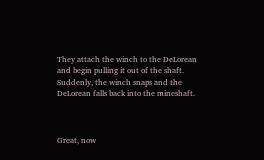They attach the winch to the DeLorean and begin pulling it out of the shaft. Suddenly, the winch snaps and the DeLorean falls back into the mineshaft.



Great, now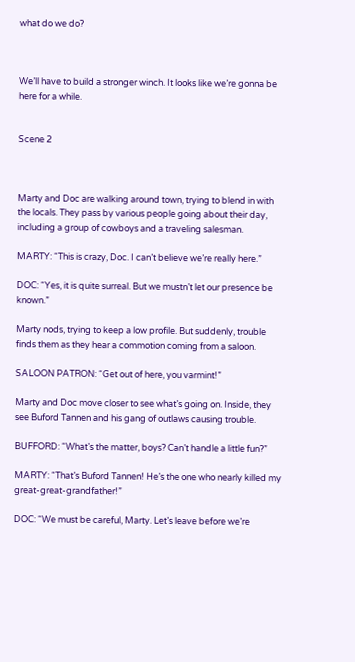what do we do?



We’ll have to build a stronger winch. It looks like we’re gonna be here for a while.


Scene 2



Marty and Doc are walking around town, trying to blend in with the locals. They pass by various people going about their day, including a group of cowboys and a traveling salesman.

MARTY: “This is crazy, Doc. I can’t believe we’re really here.”

DOC: “Yes, it is quite surreal. But we mustn’t let our presence be known.”

Marty nods, trying to keep a low profile. But suddenly, trouble finds them as they hear a commotion coming from a saloon.

SALOON PATRON: “Get out of here, you varmint!”

Marty and Doc move closer to see what’s going on. Inside, they see Buford Tannen and his gang of outlaws causing trouble.

BUFFORD: “What’s the matter, boys? Can’t handle a little fun?”

MARTY: “That’s Buford Tannen! He’s the one who nearly killed my great-great-grandfather!”

DOC: “We must be careful, Marty. Let’s leave before we’re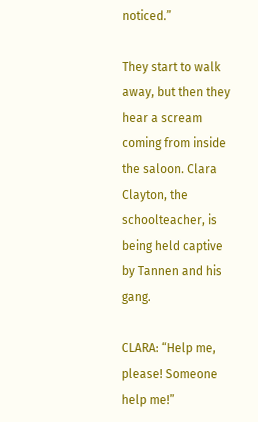noticed.”

They start to walk away, but then they hear a scream coming from inside the saloon. Clara Clayton, the schoolteacher, is being held captive by Tannen and his gang.

CLARA: “Help me, please! Someone help me!”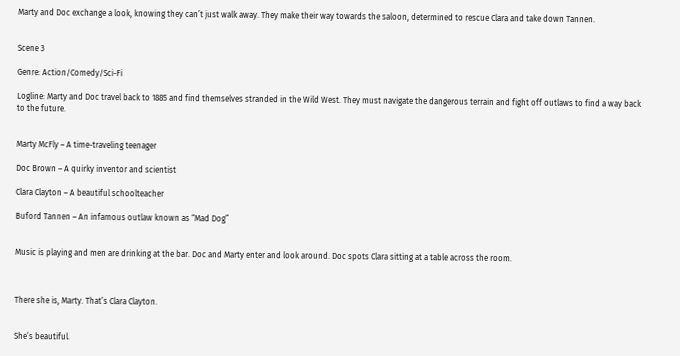Marty and Doc exchange a look, knowing they can’t just walk away. They make their way towards the saloon, determined to rescue Clara and take down Tannen.


Scene 3

Genre: Action/Comedy/Sci-Fi

Logline: Marty and Doc travel back to 1885 and find themselves stranded in the Wild West. They must navigate the dangerous terrain and fight off outlaws to find a way back to the future.


Marty McFly – A time-traveling teenager

Doc Brown – A quirky inventor and scientist

Clara Clayton – A beautiful schoolteacher

Buford Tannen – An infamous outlaw known as “Mad Dog”


Music is playing and men are drinking at the bar. Doc and Marty enter and look around. Doc spots Clara sitting at a table across the room.



There she is, Marty. That’s Clara Clayton.


She’s beautiful.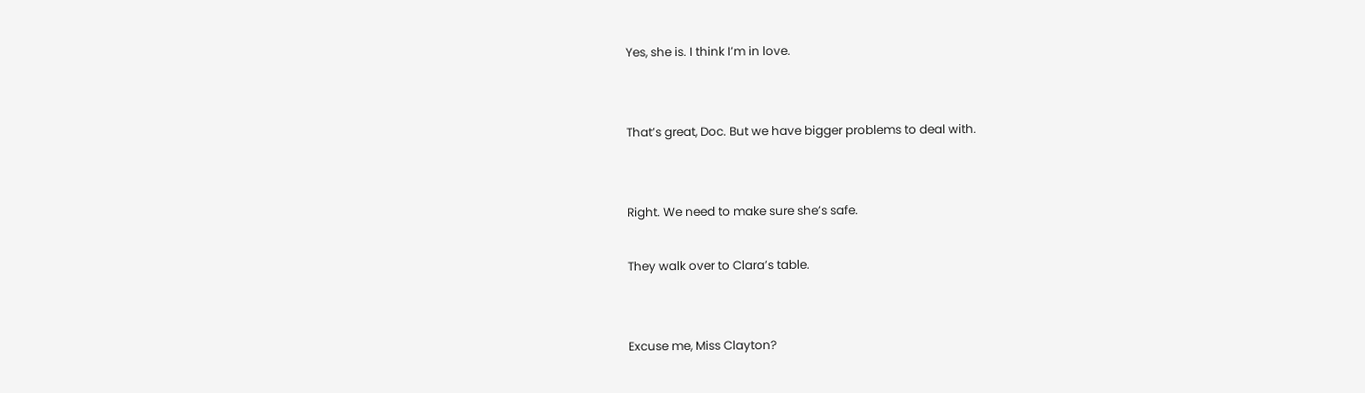Yes, she is. I think I’m in love.


That’s great, Doc. But we have bigger problems to deal with.


Right. We need to make sure she’s safe.

They walk over to Clara’s table.


Excuse me, Miss Clayton?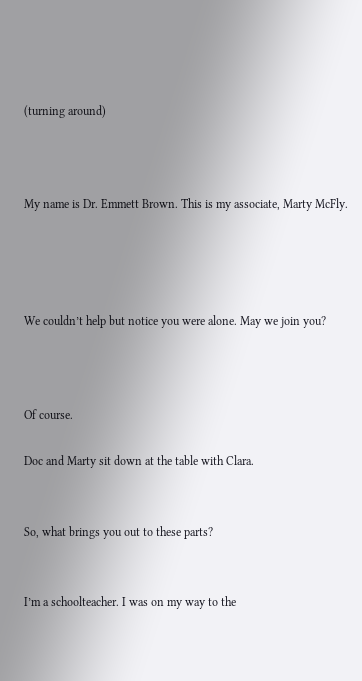(turning around)



My name is Dr. Emmett Brown. This is my associate, Marty McFly.




We couldn’t help but notice you were alone. May we join you?



Of course.

Doc and Marty sit down at the table with Clara.


So, what brings you out to these parts?


I’m a schoolteacher. I was on my way to the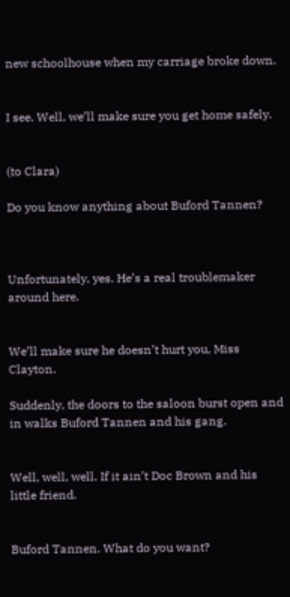new schoolhouse when my carriage broke down.


I see. Well, we’ll make sure you get home safely.


(to Clara)

Do you know anything about Buford Tannen?



Unfortunately, yes. He’s a real troublemaker around here.


We’ll make sure he doesn’t hurt you, Miss Clayton.

Suddenly, the doors to the saloon burst open and in walks Buford Tannen and his gang.


Well, well, well. If it ain’t Doc Brown and his little friend.


Buford Tannen. What do you want?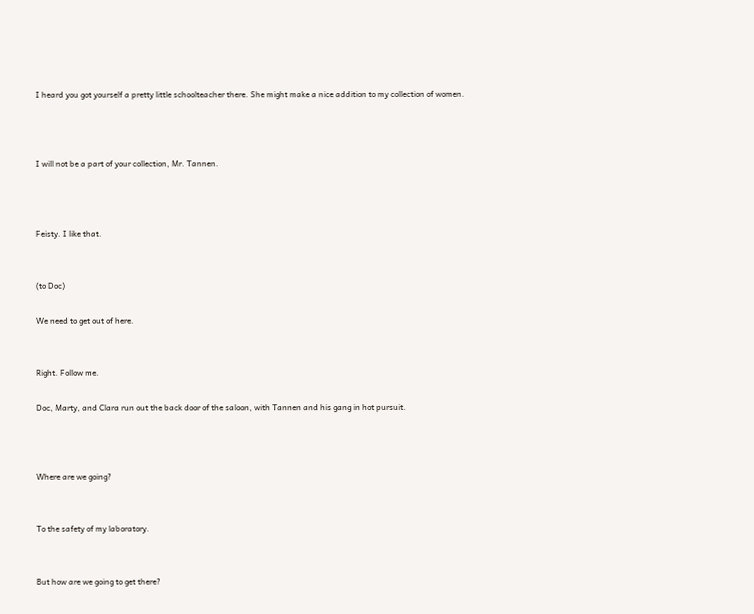I heard you got yourself a pretty little schoolteacher there. She might make a nice addition to my collection of women.



I will not be a part of your collection, Mr. Tannen.



Feisty. I like that.


(to Doc)

We need to get out of here.


Right. Follow me.

Doc, Marty, and Clara run out the back door of the saloon, with Tannen and his gang in hot pursuit.



Where are we going?


To the safety of my laboratory.


But how are we going to get there?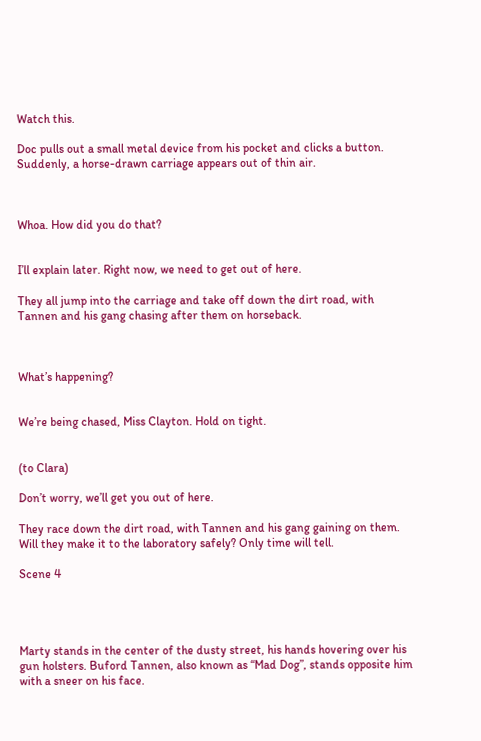Watch this.

Doc pulls out a small metal device from his pocket and clicks a button. Suddenly, a horse-drawn carriage appears out of thin air.



Whoa. How did you do that?


I’ll explain later. Right now, we need to get out of here.

They all jump into the carriage and take off down the dirt road, with Tannen and his gang chasing after them on horseback.



What’s happening?


We’re being chased, Miss Clayton. Hold on tight.


(to Clara)

Don’t worry, we’ll get you out of here.

They race down the dirt road, with Tannen and his gang gaining on them. Will they make it to the laboratory safely? Only time will tell.

Scene 4




Marty stands in the center of the dusty street, his hands hovering over his gun holsters. Buford Tannen, also known as “Mad Dog”, stands opposite him with a sneer on his face.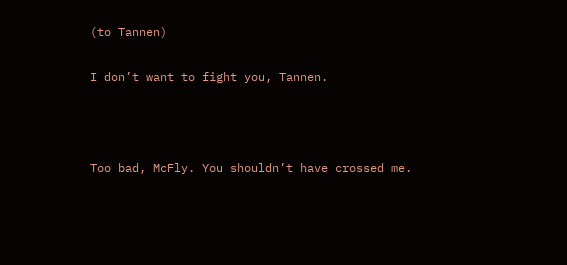(to Tannen)

I don’t want to fight you, Tannen.



Too bad, McFly. You shouldn’t have crossed me.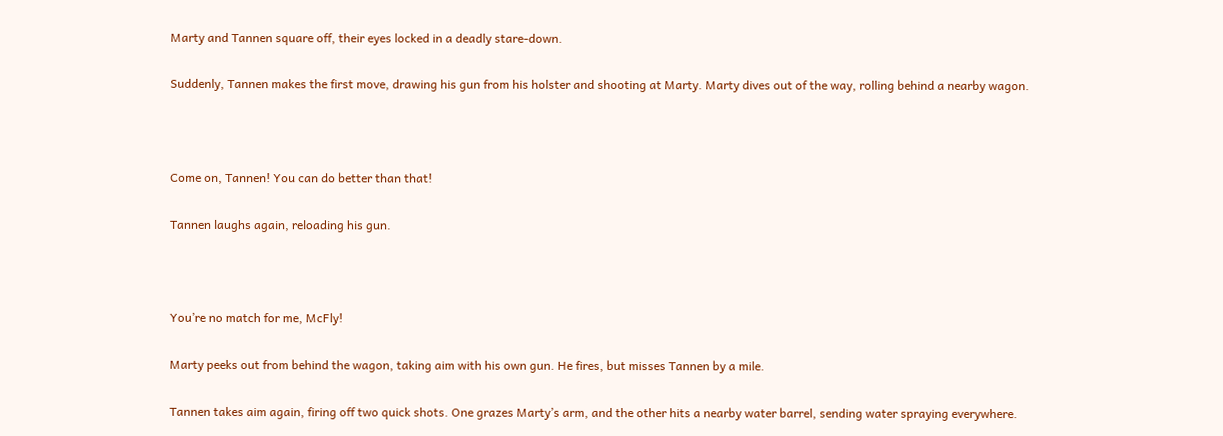Marty and Tannen square off, their eyes locked in a deadly stare-down.

Suddenly, Tannen makes the first move, drawing his gun from his holster and shooting at Marty. Marty dives out of the way, rolling behind a nearby wagon.



Come on, Tannen! You can do better than that!

Tannen laughs again, reloading his gun.



You’re no match for me, McFly!

Marty peeks out from behind the wagon, taking aim with his own gun. He fires, but misses Tannen by a mile.

Tannen takes aim again, firing off two quick shots. One grazes Marty’s arm, and the other hits a nearby water barrel, sending water spraying everywhere.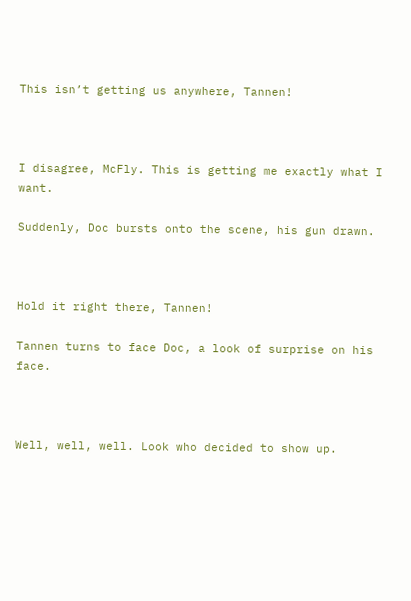This isn’t getting us anywhere, Tannen!



I disagree, McFly. This is getting me exactly what I want.

Suddenly, Doc bursts onto the scene, his gun drawn.



Hold it right there, Tannen!

Tannen turns to face Doc, a look of surprise on his face.



Well, well, well. Look who decided to show up.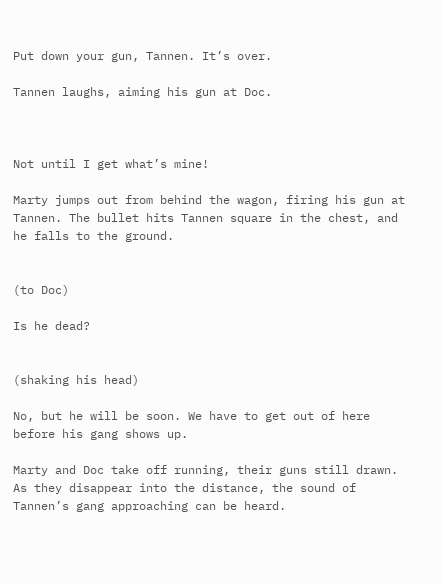Put down your gun, Tannen. It’s over.

Tannen laughs, aiming his gun at Doc.



Not until I get what’s mine!

Marty jumps out from behind the wagon, firing his gun at Tannen. The bullet hits Tannen square in the chest, and he falls to the ground.


(to Doc)

Is he dead?


(shaking his head)

No, but he will be soon. We have to get out of here before his gang shows up.

Marty and Doc take off running, their guns still drawn. As they disappear into the distance, the sound of Tannen’s gang approaching can be heard.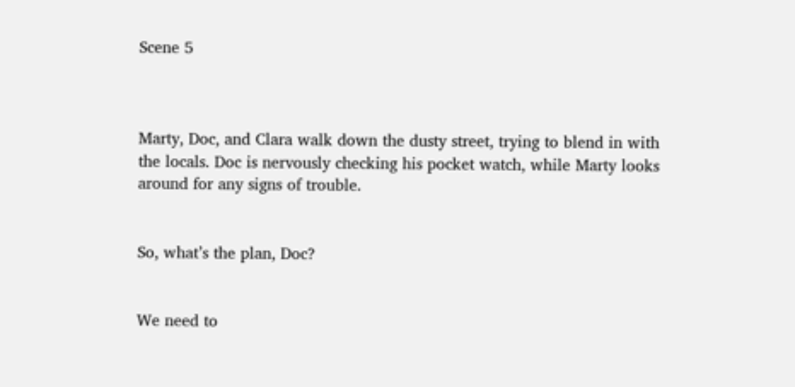Scene 5



Marty, Doc, and Clara walk down the dusty street, trying to blend in with the locals. Doc is nervously checking his pocket watch, while Marty looks around for any signs of trouble.


So, what’s the plan, Doc?


We need to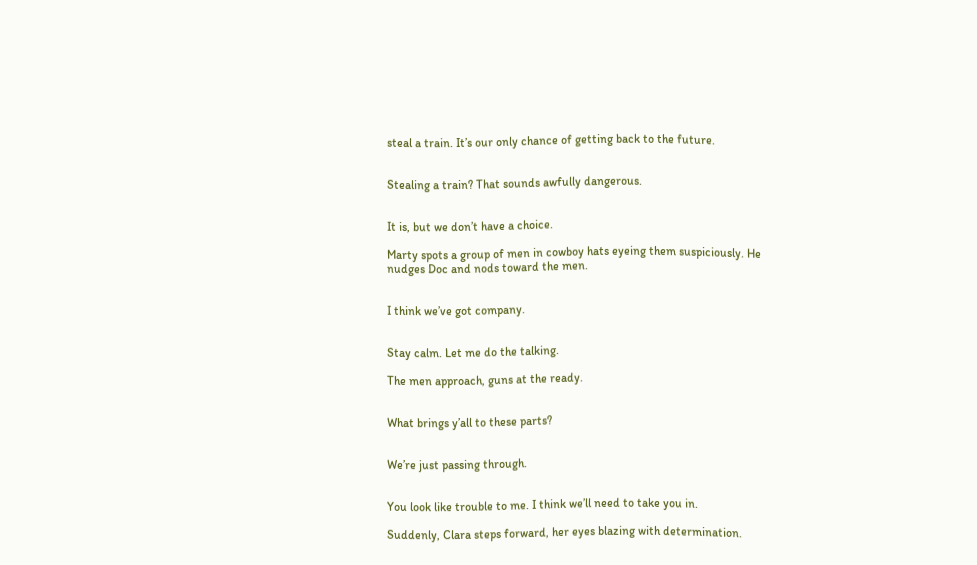steal a train. It’s our only chance of getting back to the future.


Stealing a train? That sounds awfully dangerous.


It is, but we don’t have a choice.

Marty spots a group of men in cowboy hats eyeing them suspiciously. He nudges Doc and nods toward the men.


I think we’ve got company.


Stay calm. Let me do the talking.

The men approach, guns at the ready.


What brings y’all to these parts?


We’re just passing through.


You look like trouble to me. I think we’ll need to take you in.

Suddenly, Clara steps forward, her eyes blazing with determination.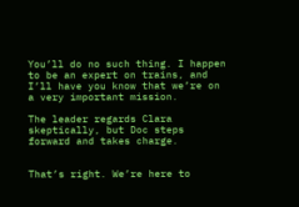You’ll do no such thing. I happen to be an expert on trains, and I’ll have you know that we’re on a very important mission.

The leader regards Clara skeptically, but Doc steps forward and takes charge.


That’s right. We’re here to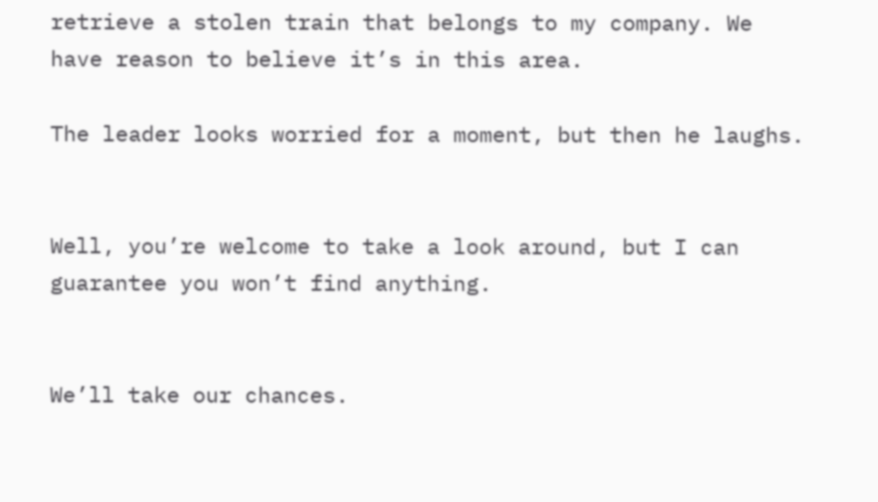retrieve a stolen train that belongs to my company. We have reason to believe it’s in this area.

The leader looks worried for a moment, but then he laughs.


Well, you’re welcome to take a look around, but I can guarantee you won’t find anything.


We’ll take our chances.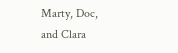Marty, Doc, and Clara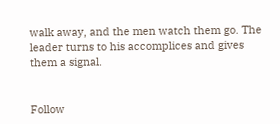walk away, and the men watch them go. The leader turns to his accomplices and gives them a signal.


Follow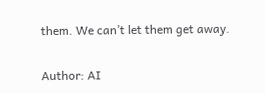them. We can’t let them get away.


Author: AI